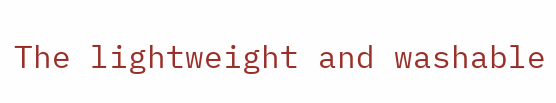The lightweight and washable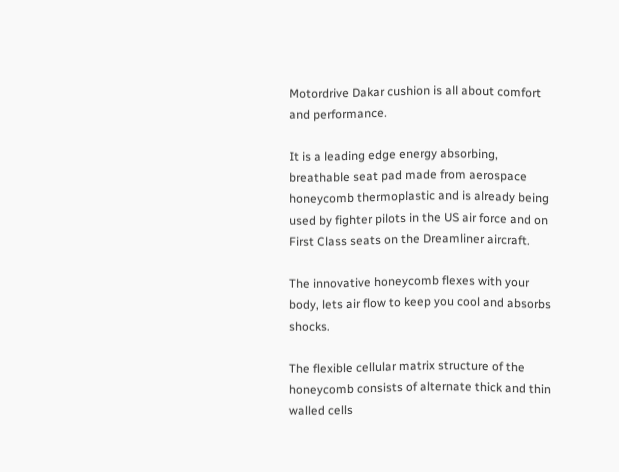Motordrive Dakar cushion is all about comfort and performance.

It is a leading edge energy absorbing, breathable seat pad made from aerospace honeycomb thermoplastic and is already being used by fighter pilots in the US air force and on First Class seats on the Dreamliner aircraft.

The innovative honeycomb flexes with your body, lets air flow to keep you cool and absorbs shocks.

The flexible cellular matrix structure of the honeycomb consists of alternate thick and thin walled cells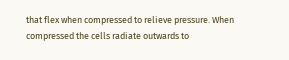that flex when compressed to relieve pressure. When compressed the cells radiate outwards to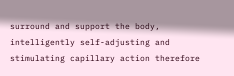surround and support the body, intelligently self-adjusting and stimulating capillary action therefore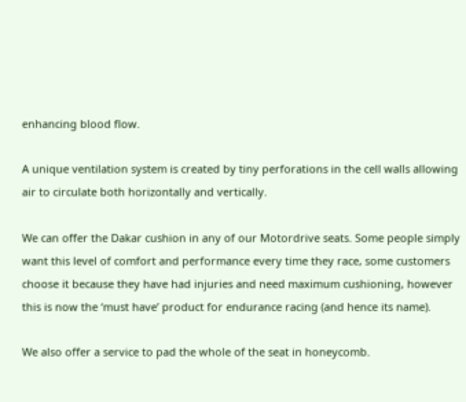enhancing blood flow.

A unique ventilation system is created by tiny perforations in the cell walls allowing air to circulate both horizontally and vertically.

We can offer the Dakar cushion in any of our Motordrive seats. Some people simply want this level of comfort and performance every time they race, some customers choose it because they have had injuries and need maximum cushioning, however this is now the ‘must have’ product for endurance racing (and hence its name).

We also offer a service to pad the whole of the seat in honeycomb.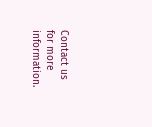Contact us for more information.